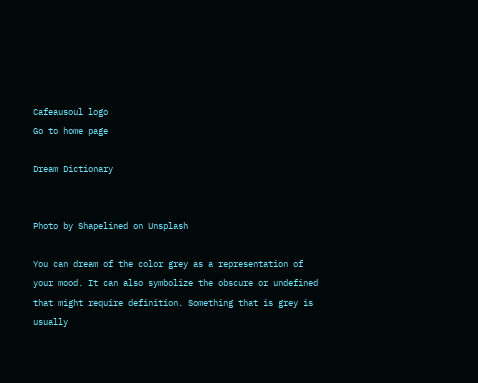Cafeausoul logo
Go to home page

Dream Dictionary


Photo by Shapelined on Unsplash

You can dream of the color grey as a representation of your mood. It can also symbolize the obscure or undefined that might require definition. Something that is grey is usually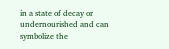in a state of decay or undernourished and can symbolize the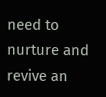need to nurture and revive an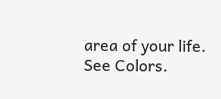area of your life. See Colors.